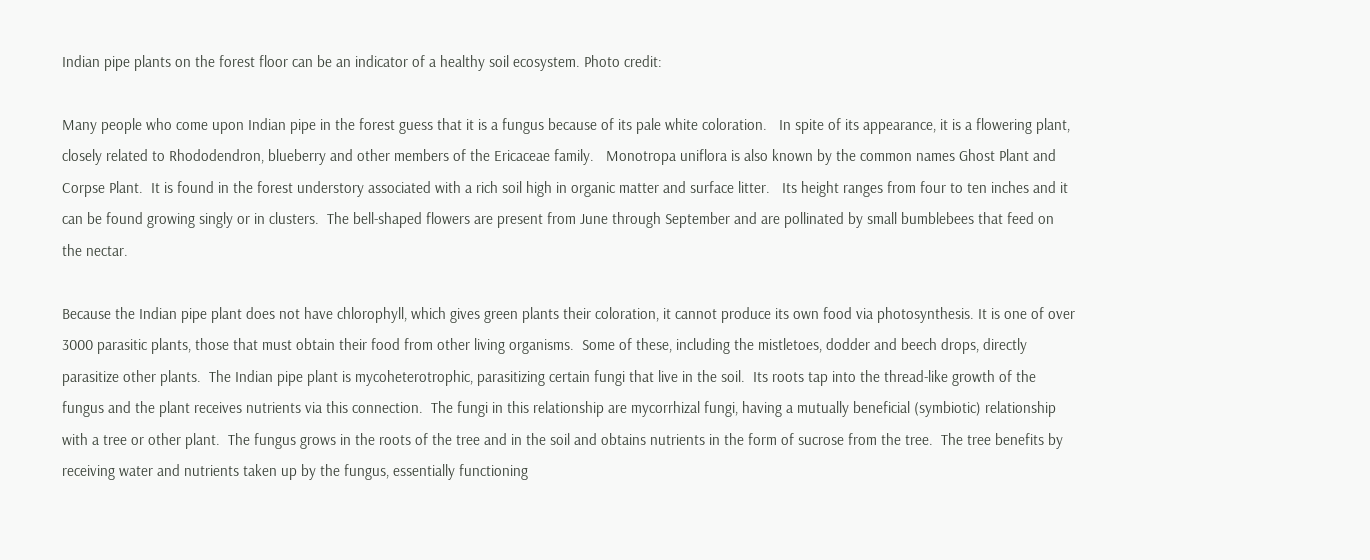Indian pipe plants on the forest floor can be an indicator of a healthy soil ecosystem. Photo credit:

Many people who come upon Indian pipe in the forest guess that it is a fungus because of its pale white coloration.   In spite of its appearance, it is a flowering plant, closely related to Rhododendron, blueberry and other members of the Ericaceae family.   Monotropa uniflora is also known by the common names Ghost Plant and Corpse Plant.  It is found in the forest understory associated with a rich soil high in organic matter and surface litter.   Its height ranges from four to ten inches and it can be found growing singly or in clusters.  The bell-shaped flowers are present from June through September and are pollinated by small bumblebees that feed on the nectar.

Because the Indian pipe plant does not have chlorophyll, which gives green plants their coloration, it cannot produce its own food via photosynthesis. It is one of over 3000 parasitic plants, those that must obtain their food from other living organisms.  Some of these, including the mistletoes, dodder and beech drops, directly parasitize other plants.  The Indian pipe plant is mycoheterotrophic, parasitizing certain fungi that live in the soil.  Its roots tap into the thread-like growth of the fungus and the plant receives nutrients via this connection.  The fungi in this relationship are mycorrhizal fungi, having a mutually beneficial (symbiotic) relationship with a tree or other plant.  The fungus grows in the roots of the tree and in the soil and obtains nutrients in the form of sucrose from the tree.  The tree benefits by receiving water and nutrients taken up by the fungus, essentially functioning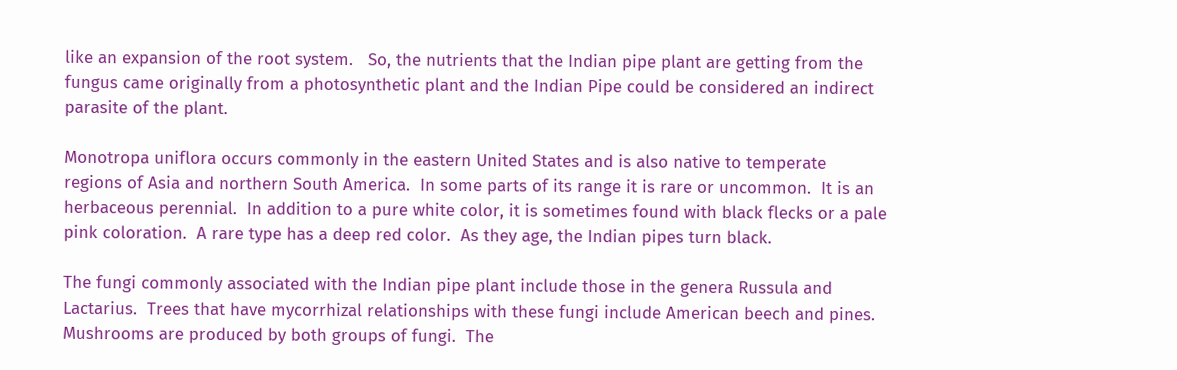like an expansion of the root system.   So, the nutrients that the Indian pipe plant are getting from the fungus came originally from a photosynthetic plant and the Indian Pipe could be considered an indirect parasite of the plant.

Monotropa uniflora occurs commonly in the eastern United States and is also native to temperate regions of Asia and northern South America.  In some parts of its range it is rare or uncommon.  It is an herbaceous perennial.  In addition to a pure white color, it is sometimes found with black flecks or a pale pink coloration.  A rare type has a deep red color.  As they age, the Indian pipes turn black.

The fungi commonly associated with the Indian pipe plant include those in the genera Russula and Lactarius.  Trees that have mycorrhizal relationships with these fungi include American beech and pines.  Mushrooms are produced by both groups of fungi.  The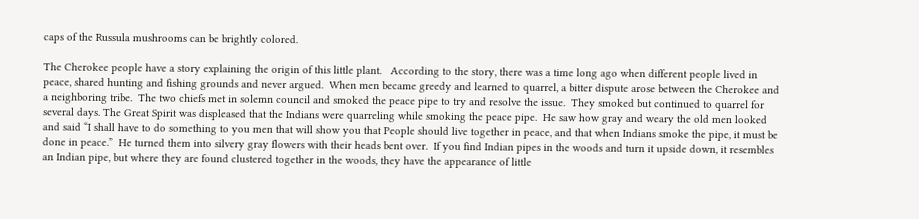caps of the Russula mushrooms can be brightly colored.

The Cherokee people have a story explaining the origin of this little plant.   According to the story, there was a time long ago when different people lived in peace, shared hunting and fishing grounds and never argued.  When men became greedy and learned to quarrel, a bitter dispute arose between the Cherokee and a neighboring tribe.  The two chiefs met in solemn council and smoked the peace pipe to try and resolve the issue.  They smoked but continued to quarrel for several days. The Great Spirit was displeased that the Indians were quarreling while smoking the peace pipe.  He saw how gray and weary the old men looked and said “I shall have to do something to you men that will show you that People should live together in peace, and that when Indians smoke the pipe, it must be done in peace.”  He turned them into silvery gray flowers with their heads bent over.  If you find Indian pipes in the woods and turn it upside down, it resembles an Indian pipe, but where they are found clustered together in the woods, they have the appearance of little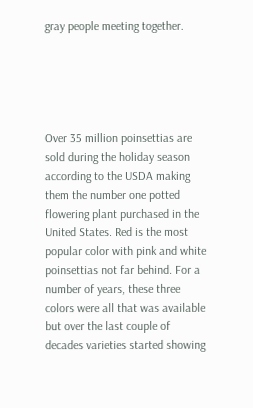gray people meeting together.





Over 35 million poinsettias are sold during the holiday season according to the USDA making them the number one potted flowering plant purchased in the United States. Red is the most popular color with pink and white poinsettias not far behind. For a number of years, these three colors were all that was available but over the last couple of decades varieties started showing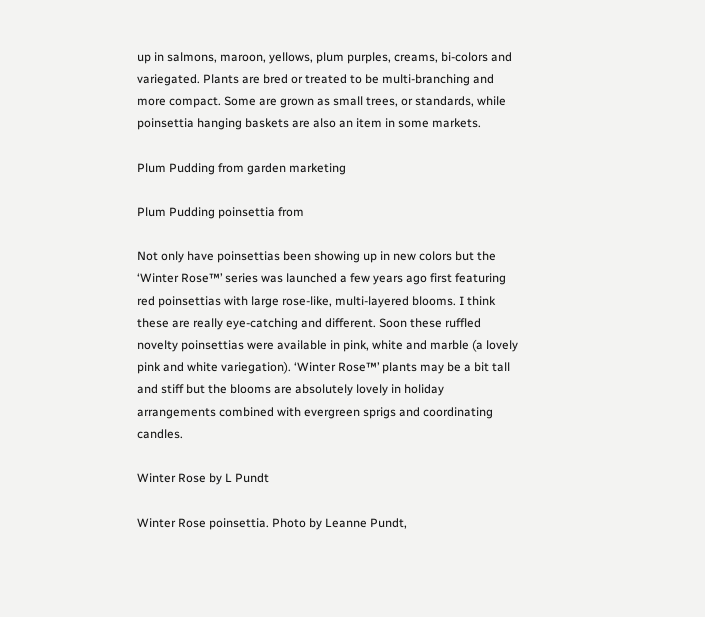up in salmons, maroon, yellows, plum purples, creams, bi-colors and variegated. Plants are bred or treated to be multi-branching and more compact. Some are grown as small trees, or standards, while poinsettia hanging baskets are also an item in some markets.

Plum Pudding from garden marketing

Plum Pudding poinsettia from

Not only have poinsettias been showing up in new colors but the ‘Winter Rose™’ series was launched a few years ago first featuring red poinsettias with large rose-like, multi-layered blooms. I think these are really eye-catching and different. Soon these ruffled novelty poinsettias were available in pink, white and marble (a lovely pink and white variegation). ‘Winter Rose™’ plants may be a bit tall and stiff but the blooms are absolutely lovely in holiday arrangements combined with evergreen sprigs and coordinating candles.

Winter Rose by L Pundt

Winter Rose poinsettia. Photo by Leanne Pundt,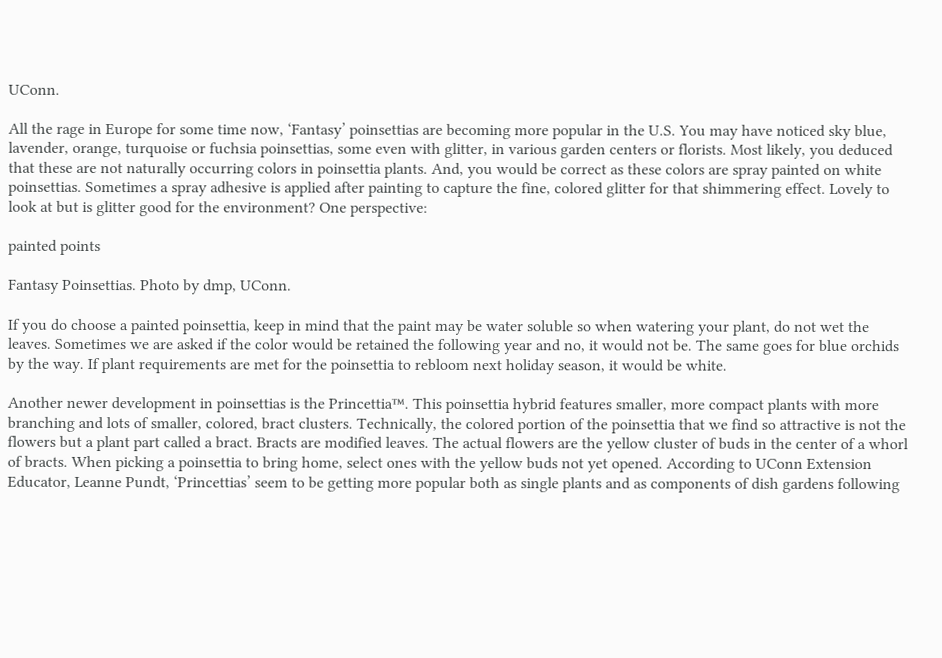UConn.

All the rage in Europe for some time now, ‘Fantasy’ poinsettias are becoming more popular in the U.S. You may have noticed sky blue, lavender, orange, turquoise or fuchsia poinsettias, some even with glitter, in various garden centers or florists. Most likely, you deduced that these are not naturally occurring colors in poinsettia plants. And, you would be correct as these colors are spray painted on white poinsettias. Sometimes a spray adhesive is applied after painting to capture the fine, colored glitter for that shimmering effect. Lovely to look at but is glitter good for the environment? One perspective:

painted points

Fantasy Poinsettias. Photo by dmp, UConn.

If you do choose a painted poinsettia, keep in mind that the paint may be water soluble so when watering your plant, do not wet the leaves. Sometimes we are asked if the color would be retained the following year and no, it would not be. The same goes for blue orchids by the way. If plant requirements are met for the poinsettia to rebloom next holiday season, it would be white.

Another newer development in poinsettias is the Princettia™. This poinsettia hybrid features smaller, more compact plants with more branching and lots of smaller, colored, bract clusters. Technically, the colored portion of the poinsettia that we find so attractive is not the flowers but a plant part called a bract. Bracts are modified leaves. The actual flowers are the yellow cluster of buds in the center of a whorl of bracts. When picking a poinsettia to bring home, select ones with the yellow buds not yet opened. According to UConn Extension Educator, Leanne Pundt, ‘Princettias’ seem to be getting more popular both as single plants and as components of dish gardens following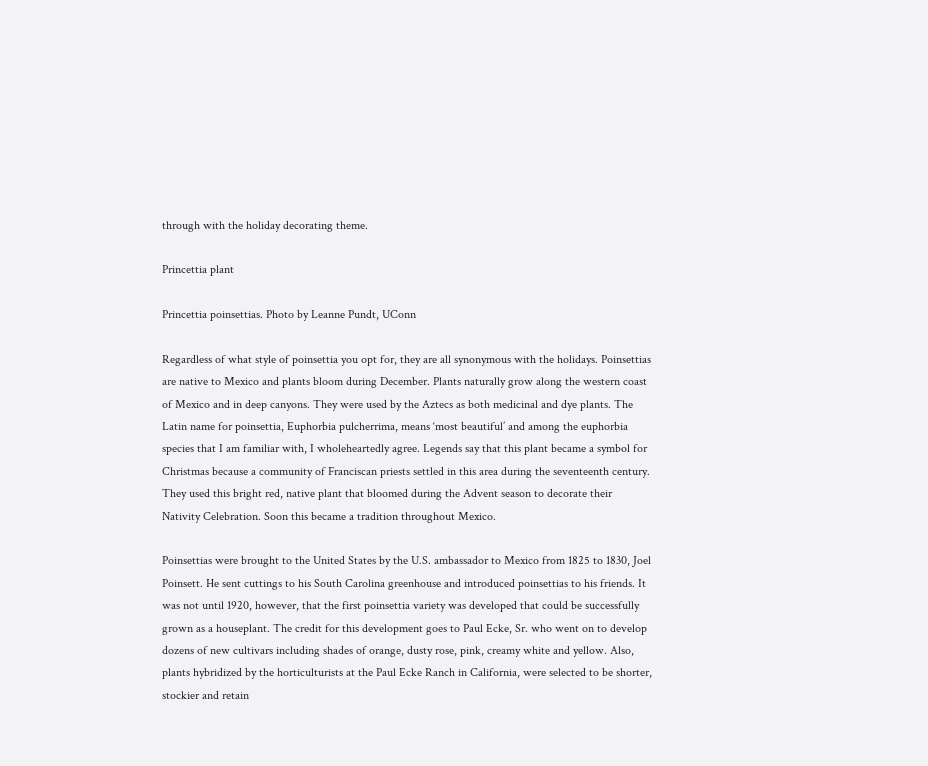through with the holiday decorating theme.

Princettia plant

Princettia poinsettias. Photo by Leanne Pundt, UConn

Regardless of what style of poinsettia you opt for, they are all synonymous with the holidays. Poinsettias are native to Mexico and plants bloom during December. Plants naturally grow along the western coast of Mexico and in deep canyons. They were used by the Aztecs as both medicinal and dye plants. The Latin name for poinsettia, Euphorbia pulcherrima, means ‘most beautiful’ and among the euphorbia species that I am familiar with, I wholeheartedly agree. Legends say that this plant became a symbol for Christmas because a community of Franciscan priests settled in this area during the seventeenth century. They used this bright red, native plant that bloomed during the Advent season to decorate their Nativity Celebration. Soon this became a tradition throughout Mexico.

Poinsettias were brought to the United States by the U.S. ambassador to Mexico from 1825 to 1830, Joel Poinsett. He sent cuttings to his South Carolina greenhouse and introduced poinsettias to his friends. It was not until 1920, however, that the first poinsettia variety was developed that could be successfully grown as a houseplant. The credit for this development goes to Paul Ecke, Sr. who went on to develop dozens of new cultivars including shades of orange, dusty rose, pink, creamy white and yellow. Also, plants hybridized by the horticulturists at the Paul Ecke Ranch in California, were selected to be shorter, stockier and retain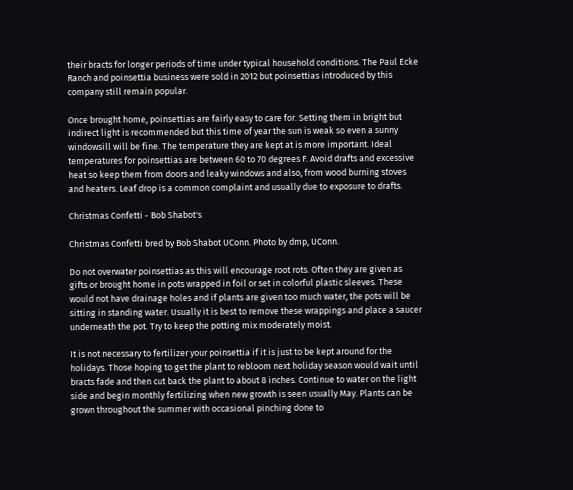their bracts for longer periods of time under typical household conditions. The Paul Ecke Ranch and poinsettia business were sold in 2012 but poinsettias introduced by this company still remain popular.

Once brought home, poinsettias are fairly easy to care for. Setting them in bright but indirect light is recommended but this time of year the sun is weak so even a sunny windowsill will be fine. The temperature they are kept at is more important. Ideal temperatures for poinsettias are between 60 to 70 degrees F. Avoid drafts and excessive heat so keep them from doors and leaky windows and also, from wood burning stoves and heaters. Leaf drop is a common complaint and usually due to exposure to drafts.

Christmas Confetti - Bob Shabot's

Christmas Confetti bred by Bob Shabot UConn. Photo by dmp, UConn.

Do not overwater poinsettias as this will encourage root rots. Often they are given as gifts or brought home in pots wrapped in foil or set in colorful plastic sleeves. These would not have drainage holes and if plants are given too much water, the pots will be sitting in standing water. Usually it is best to remove these wrappings and place a saucer underneath the pot. Try to keep the potting mix moderately moist.

It is not necessary to fertilizer your poinsettia if it is just to be kept around for the holidays. Those hoping to get the plant to rebloom next holiday season would wait until bracts fade and then cut back the plant to about 8 inches. Continue to water on the light side and begin monthly fertilizing when new growth is seen usually May. Plants can be grown throughout the summer with occasional pinching done to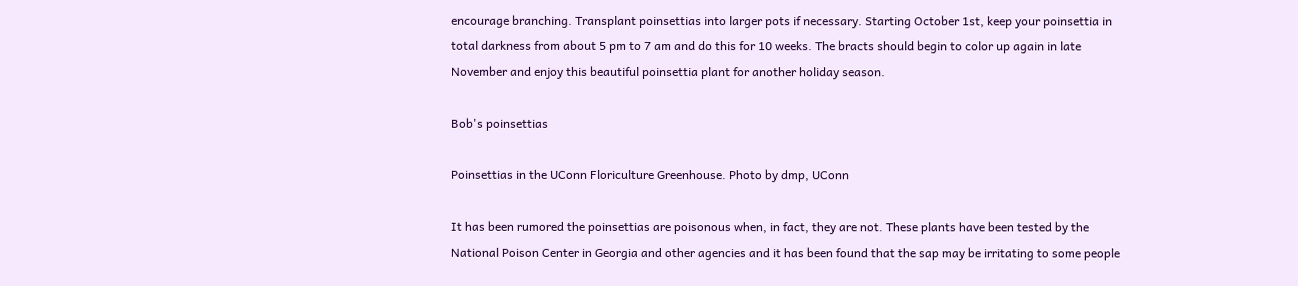encourage branching. Transplant poinsettias into larger pots if necessary. Starting October 1st, keep your poinsettia in total darkness from about 5 pm to 7 am and do this for 10 weeks. The bracts should begin to color up again in late November and enjoy this beautiful poinsettia plant for another holiday season.

Bob's poinsettias

Poinsettias in the UConn Floriculture Greenhouse. Photo by dmp, UConn

It has been rumored the poinsettias are poisonous when, in fact, they are not. These plants have been tested by the National Poison Center in Georgia and other agencies and it has been found that the sap may be irritating to some people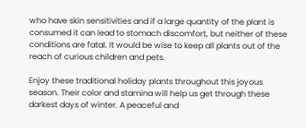who have skin sensitivities and if a large quantity of the plant is consumed it can lead to stomach discomfort, but neither of these conditions are fatal. It would be wise to keep all plants out of the reach of curious children and pets.

Enjoy these traditional holiday plants throughout this joyous season. Their color and stamina will help us get through these darkest days of winter. A peaceful and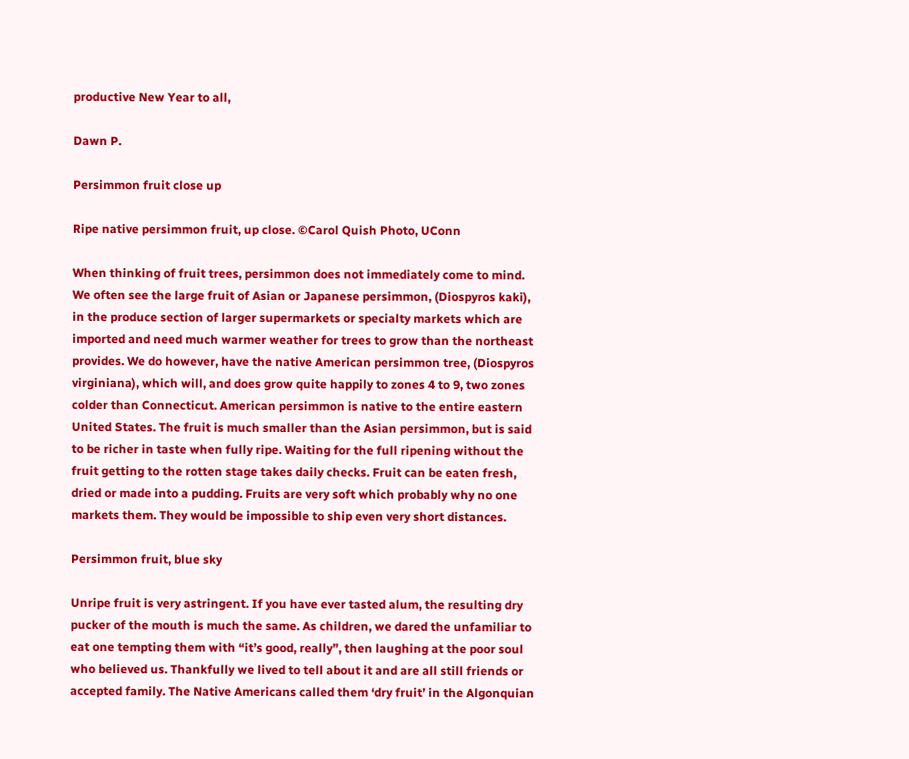productive New Year to all,

Dawn P.

Persimmon fruit close up

Ripe native persimmon fruit, up close. ©Carol Quish Photo, UConn

When thinking of fruit trees, persimmon does not immediately come to mind. We often see the large fruit of Asian or Japanese persimmon, (Diospyros kaki), in the produce section of larger supermarkets or specialty markets which are imported and need much warmer weather for trees to grow than the northeast provides. We do however, have the native American persimmon tree, (Diospyros virginiana), which will, and does grow quite happily to zones 4 to 9, two zones colder than Connecticut. American persimmon is native to the entire eastern United States. The fruit is much smaller than the Asian persimmon, but is said to be richer in taste when fully ripe. Waiting for the full ripening without the fruit getting to the rotten stage takes daily checks. Fruit can be eaten fresh, dried or made into a pudding. Fruits are very soft which probably why no one markets them. They would be impossible to ship even very short distances.

Persimmon fruit, blue sky

Unripe fruit is very astringent. If you have ever tasted alum, the resulting dry pucker of the mouth is much the same. As children, we dared the unfamiliar to eat one tempting them with “it’s good, really”, then laughing at the poor soul who believed us. Thankfully we lived to tell about it and are all still friends or accepted family. The Native Americans called them ‘dry fruit’ in the Algonquian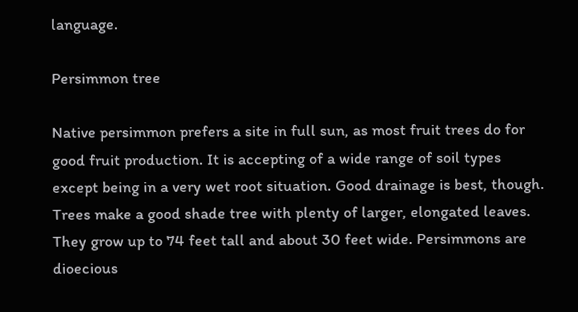language.

Persimmon tree

Native persimmon prefers a site in full sun, as most fruit trees do for good fruit production. It is accepting of a wide range of soil types except being in a very wet root situation. Good drainage is best, though. Trees make a good shade tree with plenty of larger, elongated leaves. They grow up to 74 feet tall and about 30 feet wide. Persimmons are dioecious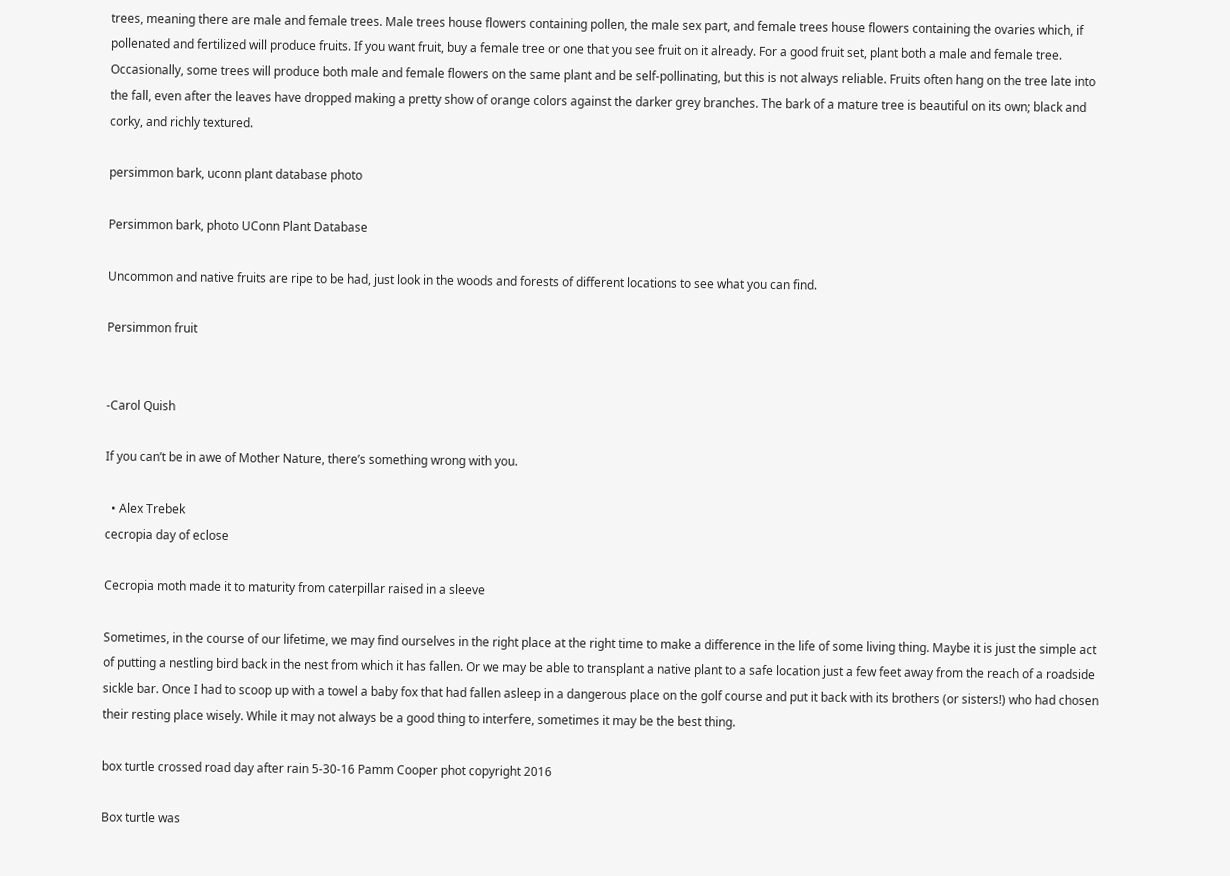trees, meaning there are male and female trees. Male trees house flowers containing pollen, the male sex part, and female trees house flowers containing the ovaries which, if pollenated and fertilized will produce fruits. If you want fruit, buy a female tree or one that you see fruit on it already. For a good fruit set, plant both a male and female tree. Occasionally, some trees will produce both male and female flowers on the same plant and be self-pollinating, but this is not always reliable. Fruits often hang on the tree late into the fall, even after the leaves have dropped making a pretty show of orange colors against the darker grey branches. The bark of a mature tree is beautiful on its own; black and corky, and richly textured.

persimmon bark, uconn plant database photo

Persimmon bark, photo UConn Plant Database

Uncommon and native fruits are ripe to be had, just look in the woods and forests of different locations to see what you can find.

Persimmon fruit


-Carol Quish

If you can’t be in awe of Mother Nature, there’s something wrong with you.

  • Alex Trebek
cecropia day of eclose

Cecropia moth made it to maturity from caterpillar raised in a sleeve

Sometimes, in the course of our lifetime, we may find ourselves in the right place at the right time to make a difference in the life of some living thing. Maybe it is just the simple act of putting a nestling bird back in the nest from which it has fallen. Or we may be able to transplant a native plant to a safe location just a few feet away from the reach of a roadside sickle bar. Once I had to scoop up with a towel a baby fox that had fallen asleep in a dangerous place on the golf course and put it back with its brothers (or sisters!) who had chosen their resting place wisely. While it may not always be a good thing to interfere, sometimes it may be the best thing.

box turtle crossed road day after rain 5-30-16 Pamm Cooper phot copyright 2016

Box turtle was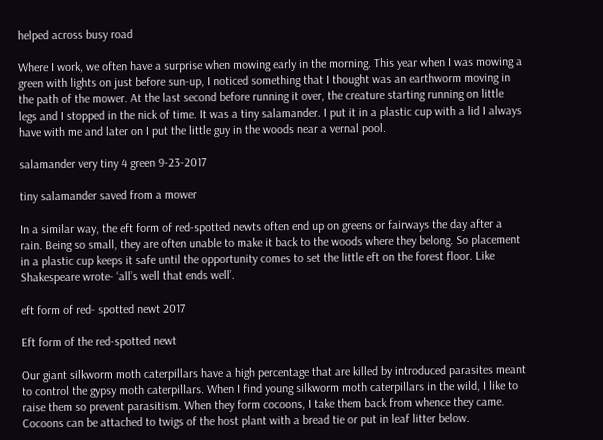helped across busy road

Where I work, we often have a surprise when mowing early in the morning. This year when I was mowing a green with lights on just before sun-up, I noticed something that I thought was an earthworm moving in the path of the mower. At the last second before running it over, the creature starting running on little legs and I stopped in the nick of time. It was a tiny salamander. I put it in a plastic cup with a lid I always have with me and later on I put the little guy in the woods near a vernal pool.

salamander very tiny 4 green 9-23-2017

tiny salamander saved from a mower

In a similar way, the eft form of red-spotted newts often end up on greens or fairways the day after a rain. Being so small, they are often unable to make it back to the woods where they belong. So placement in a plastic cup keeps it safe until the opportunity comes to set the little eft on the forest floor. Like Shakespeare wrote- ‘all’s well that ends well’.

eft form of red- spotted newt 2017

Eft form of the red-spotted newt

Our giant silkworm moth caterpillars have a high percentage that are killed by introduced parasites meant to control the gypsy moth caterpillars. When I find young silkworm moth caterpillars in the wild, I like to raise them so prevent parasitism. When they form cocoons, I take them back from whence they came. Cocoons can be attached to twigs of the host plant with a bread tie or put in leaf litter below.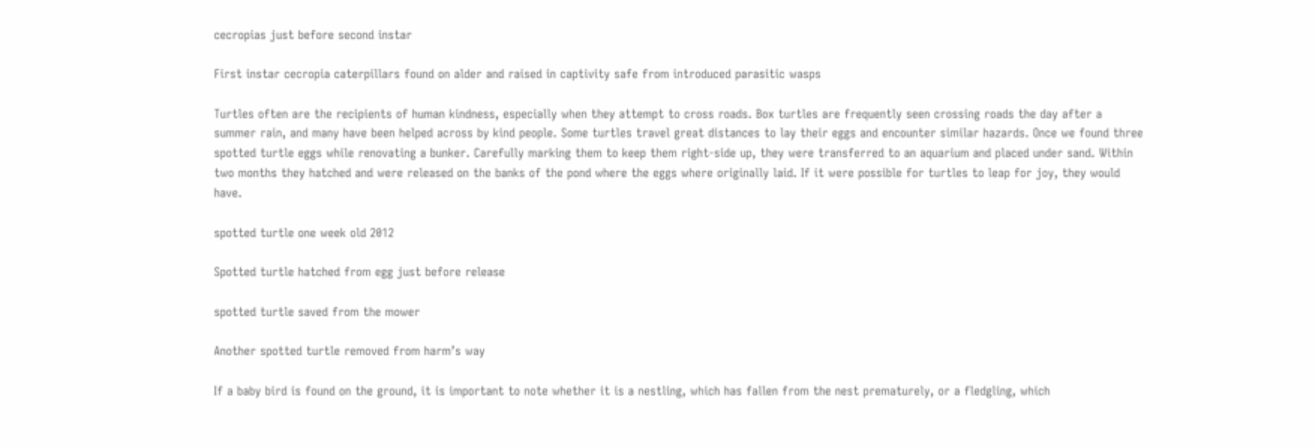cecropias just before second instar

First instar cecropia caterpillars found on alder and raised in captivity safe from introduced parasitic wasps

Turtles often are the recipients of human kindness, especially when they attempt to cross roads. Box turtles are frequently seen crossing roads the day after a summer rain, and many have been helped across by kind people. Some turtles travel great distances to lay their eggs and encounter similar hazards. Once we found three spotted turtle eggs while renovating a bunker. Carefully marking them to keep them right-side up, they were transferred to an aquarium and placed under sand. Within two months they hatched and were released on the banks of the pond where the eggs where originally laid. If it were possible for turtles to leap for joy, they would have.

spotted turtle one week old 2012

Spotted turtle hatched from egg just before release

spotted turtle saved from the mower

Another spotted turtle removed from harm’s way

If a baby bird is found on the ground, it is important to note whether it is a nestling, which has fallen from the nest prematurely, or a fledgling, which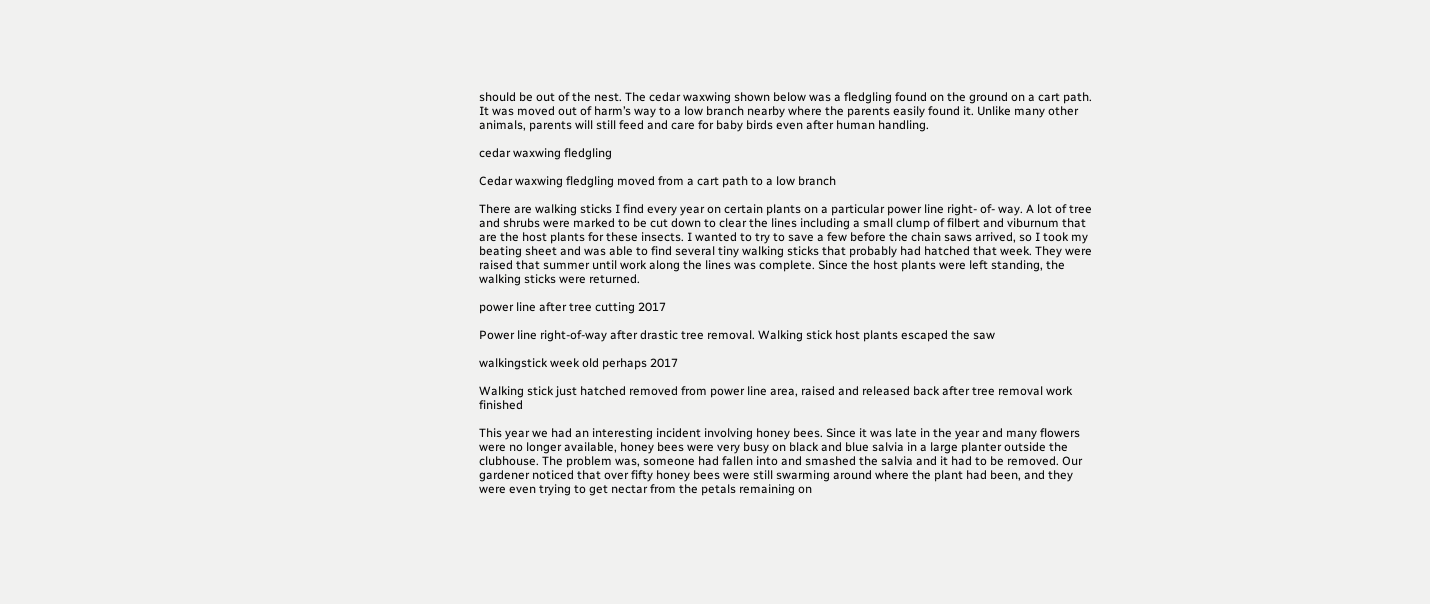should be out of the nest. The cedar waxwing shown below was a fledgling found on the ground on a cart path. It was moved out of harm’s way to a low branch nearby where the parents easily found it. Unlike many other animals, parents will still feed and care for baby birds even after human handling.

cedar waxwing fledgling

Cedar waxwing fledgling moved from a cart path to a low branch

There are walking sticks I find every year on certain plants on a particular power line right- of- way. A lot of tree and shrubs were marked to be cut down to clear the lines including a small clump of filbert and viburnum that are the host plants for these insects. I wanted to try to save a few before the chain saws arrived, so I took my beating sheet and was able to find several tiny walking sticks that probably had hatched that week. They were raised that summer until work along the lines was complete. Since the host plants were left standing, the walking sticks were returned.

power line after tree cutting 2017

Power line right-of-way after drastic tree removal. Walking stick host plants escaped the saw

walkingstick week old perhaps 2017

Walking stick just hatched removed from power line area, raised and released back after tree removal work finished

This year we had an interesting incident involving honey bees. Since it was late in the year and many flowers were no longer available, honey bees were very busy on black and blue salvia in a large planter outside the clubhouse. The problem was, someone had fallen into and smashed the salvia and it had to be removed. Our gardener noticed that over fifty honey bees were still swarming around where the plant had been, and they were even trying to get nectar from the petals remaining on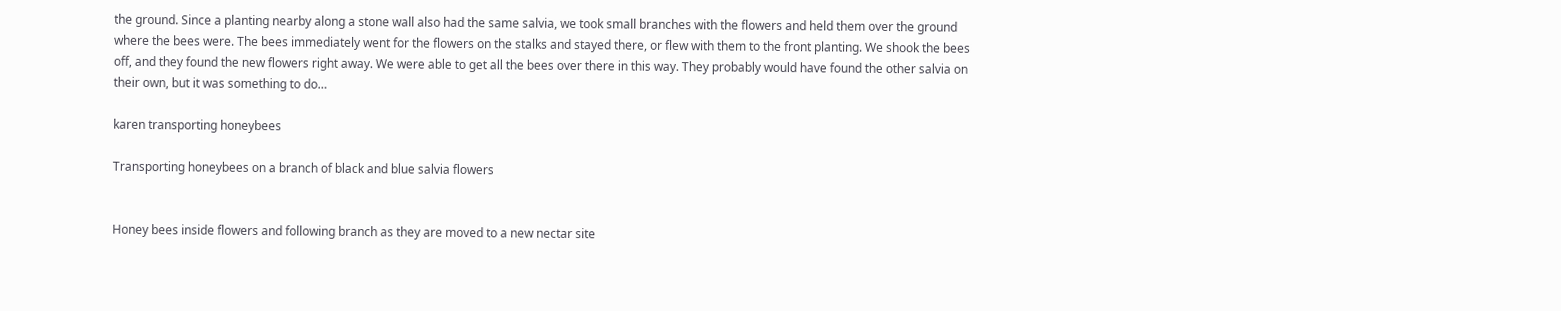the ground. Since a planting nearby along a stone wall also had the same salvia, we took small branches with the flowers and held them over the ground where the bees were. The bees immediately went for the flowers on the stalks and stayed there, or flew with them to the front planting. We shook the bees off, and they found the new flowers right away. We were able to get all the bees over there in this way. They probably would have found the other salvia on their own, but it was something to do…

karen transporting honeybees

Transporting honeybees on a branch of black and blue salvia flowers


Honey bees inside flowers and following branch as they are moved to a new nectar site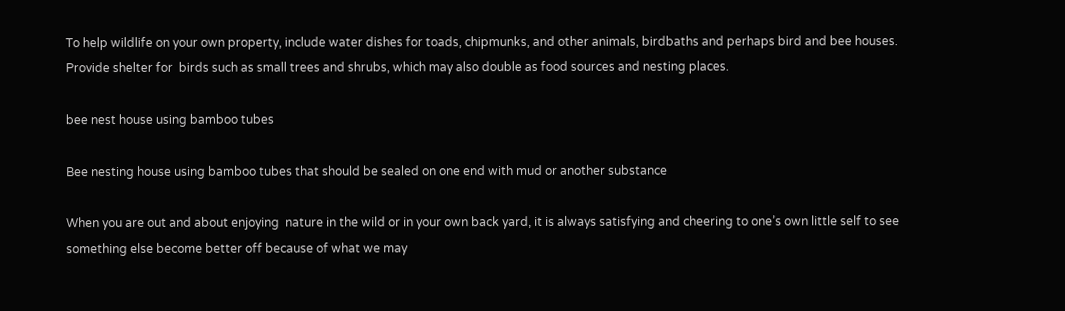To help wildlife on your own property, include water dishes for toads, chipmunks, and other animals, birdbaths and perhaps bird and bee houses. Provide shelter for  birds such as small trees and shrubs, which may also double as food sources and nesting places.

bee nest house using bamboo tubes

Bee nesting house using bamboo tubes that should be sealed on one end with mud or another substance

When you are out and about enjoying  nature in the wild or in your own back yard, it is always satisfying and cheering to one’s own little self to see something else become better off because of what we may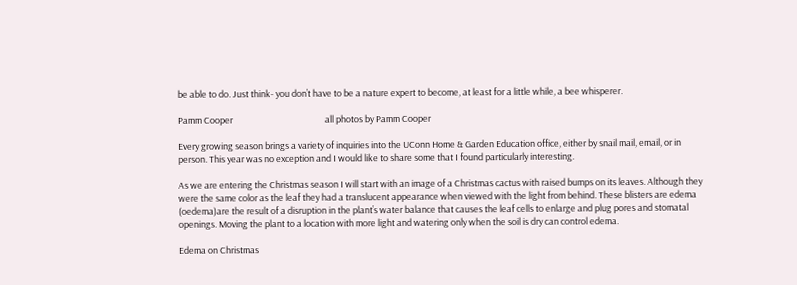be able to do. Just think- you don’t have to be a nature expert to become, at least for a little while, a bee whisperer.

Pamm Cooper                                              all photos by Pamm Cooper

Every growing season brings a variety of inquiries into the UConn Home & Garden Education office, either by snail mail, email, or in person. This year was no exception and I would like to share some that I found particularly interesting.

As we are entering the Christmas season I will start with an image of a Christmas cactus with raised bumps on its leaves. Although they were the same color as the leaf they had a translucent appearance when viewed with the light from behind. These blisters are edema (oedema)are the result of a disruption in the plant’s water balance that causes the leaf cells to enlarge and plug pores and stomatal openings. Moving the plant to a location with more light and watering only when the soil is dry can control edema.

Edema on Christmas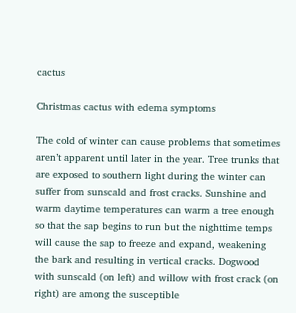cactus

Christmas cactus with edema symptoms

The cold of winter can cause problems that sometimes aren’t apparent until later in the year. Tree trunks that are exposed to southern light during the winter can suffer from sunscald and frost cracks. Sunshine and warm daytime temperatures can warm a tree enough so that the sap begins to run but the nighttime temps will cause the sap to freeze and expand, weakening the bark and resulting in vertical cracks. Dogwood with sunscald (on left) and willow with frost crack (on right) are among the susceptible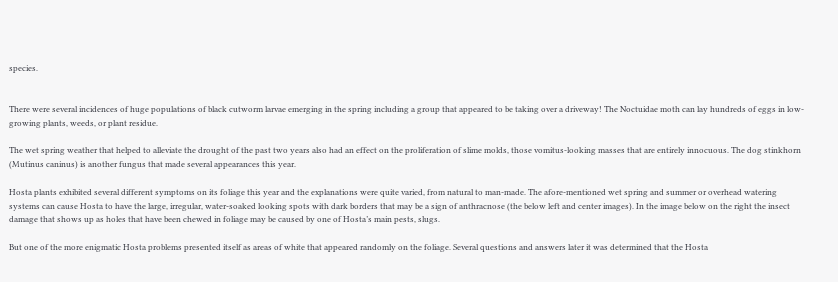species.


There were several incidences of huge populations of black cutworm larvae emerging in the spring including a group that appeared to be taking over a driveway! The Noctuidae moth can lay hundreds of eggs in low-growing plants, weeds, or plant residue.

The wet spring weather that helped to alleviate the drought of the past two years also had an effect on the proliferation of slime molds, those vomitus-looking masses that are entirely innocuous. The dog stinkhorn (Mutinus caninus) is another fungus that made several appearances this year.

Hosta plants exhibited several different symptoms on its foliage this year and the explanations were quite varied, from natural to man-made. The afore-mentioned wet spring and summer or overhead watering systems can cause Hosta to have the large, irregular, water-soaked looking spots with dark borders that may be a sign of anthracnose (the below left and center images). In the image below on the right the insect damage that shows up as holes that have been chewed in foliage may be caused by one of Hosta’s main pests, slugs.

But one of the more enigmatic Hosta problems presented itself as areas of white that appeared randomly on the foliage. Several questions and answers later it was determined that the Hosta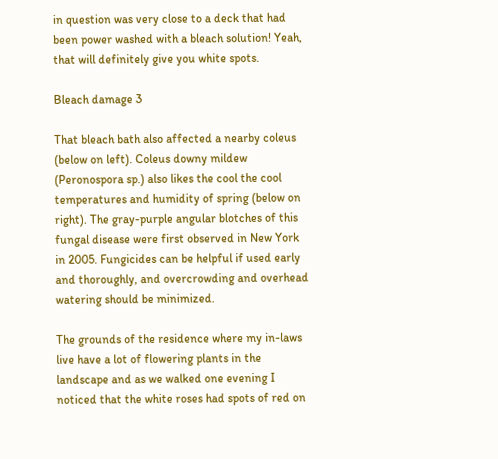in question was very close to a deck that had been power washed with a bleach solution! Yeah, that will definitely give you white spots.

Bleach damage 3

That bleach bath also affected a nearby coleus (below on left). Coleus downy mildew (Peronospora sp.) also likes the cool the cool temperatures and humidity of spring (below on right). The gray-purple angular blotches of this fungal disease were first observed in New York in 2005. Fungicides can be helpful if used early and thoroughly, and overcrowding and overhead watering should be minimized.

The grounds of the residence where my in-laws live have a lot of flowering plants in the landscape and as we walked one evening I noticed that the white roses had spots of red on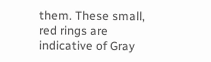them. These small, red rings are indicative of Gray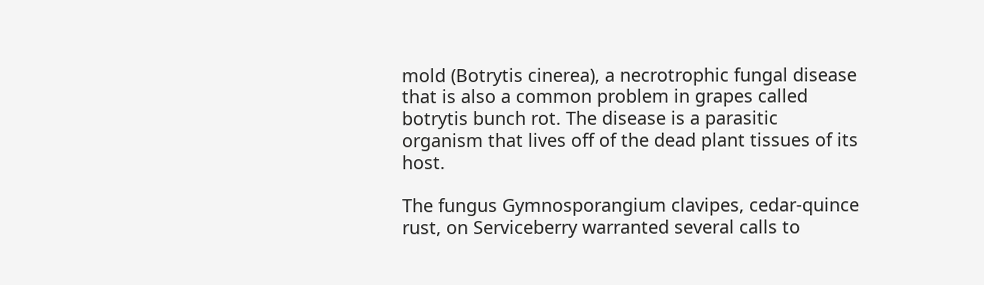mold (Botrytis cinerea), a necrotrophic fungal disease that is also a common problem in grapes called botrytis bunch rot. The disease is a parasitic organism that lives off of the dead plant tissues of its host.

The fungus Gymnosporangium clavipes, cedar-quince rust, on Serviceberry warranted several calls to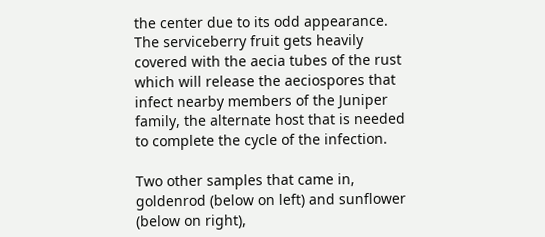the center due to its odd appearance. The serviceberry fruit gets heavily covered with the aecia tubes of the rust which will release the aeciospores that infect nearby members of the Juniper family, the alternate host that is needed to complete the cycle of the infection.

Two other samples that came in, goldenrod (below on left) and sunflower (below on right),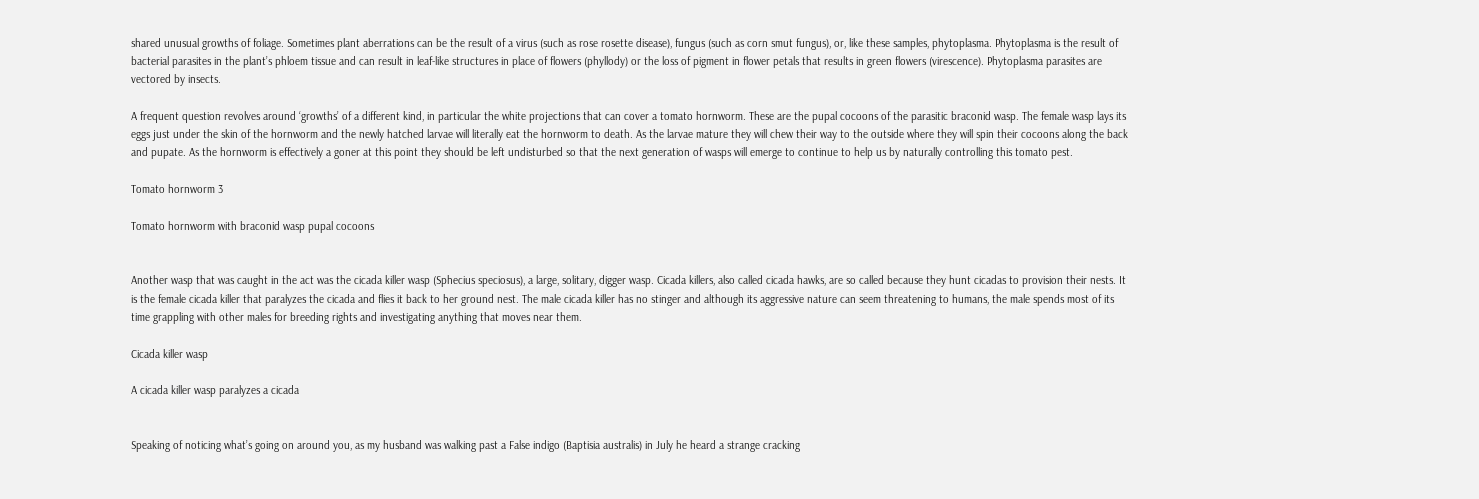shared unusual growths of foliage. Sometimes plant aberrations can be the result of a virus (such as rose rosette disease), fungus (such as corn smut fungus), or, like these samples, phytoplasma. Phytoplasma is the result of bacterial parasites in the plant’s phloem tissue and can result in leaf-like structures in place of flowers (phyllody) or the loss of pigment in flower petals that results in green flowers (virescence). Phytoplasma parasites are vectored by insects.

A frequent question revolves around ‘growths’ of a different kind, in particular the white projections that can cover a tomato hornworm. These are the pupal cocoons of the parasitic braconid wasp. The female wasp lays its eggs just under the skin of the hornworm and the newly hatched larvae will literally eat the hornworm to death. As the larvae mature they will chew their way to the outside where they will spin their cocoons along the back and pupate. As the hornworm is effectively a goner at this point they should be left undisturbed so that the next generation of wasps will emerge to continue to help us by naturally controlling this tomato pest.

Tomato hornworm 3

Tomato hornworm with braconid wasp pupal cocoons


Another wasp that was caught in the act was the cicada killer wasp (Sphecius speciosus), a large, solitary, digger wasp. Cicada killers, also called cicada hawks, are so called because they hunt cicadas to provision their nests. It is the female cicada killer that paralyzes the cicada and flies it back to her ground nest. The male cicada killer has no stinger and although its aggressive nature can seem threatening to humans, the male spends most of its time grappling with other males for breeding rights and investigating anything that moves near them.

Cicada killer wasp

A cicada killer wasp paralyzes a cicada


Speaking of noticing what’s going on around you, as my husband was walking past a False indigo (Baptisia australis) in July he heard a strange cracking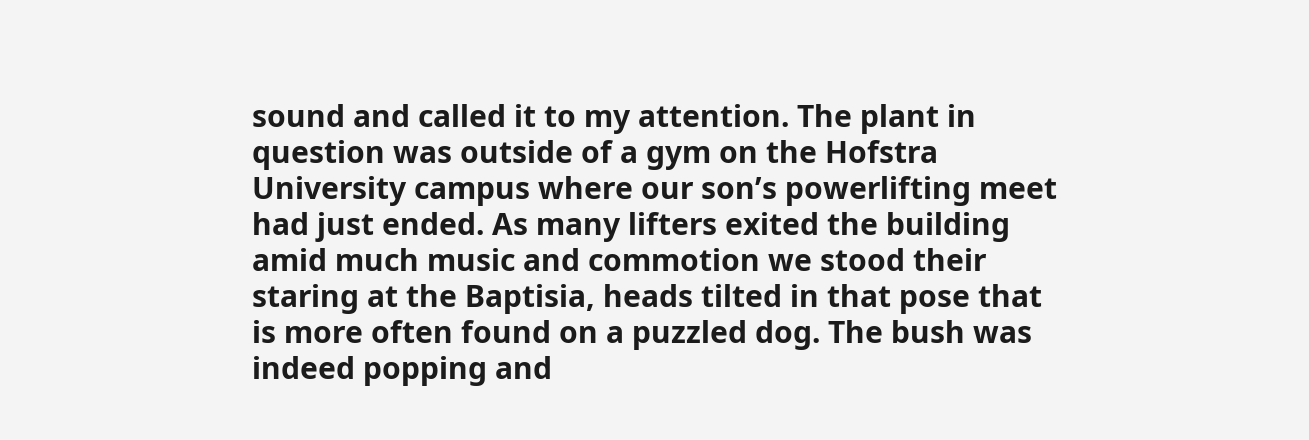sound and called it to my attention. The plant in question was outside of a gym on the Hofstra University campus where our son’s powerlifting meet had just ended. As many lifters exited the building amid much music and commotion we stood their staring at the Baptisia, heads tilted in that pose that is more often found on a puzzled dog. The bush was indeed popping and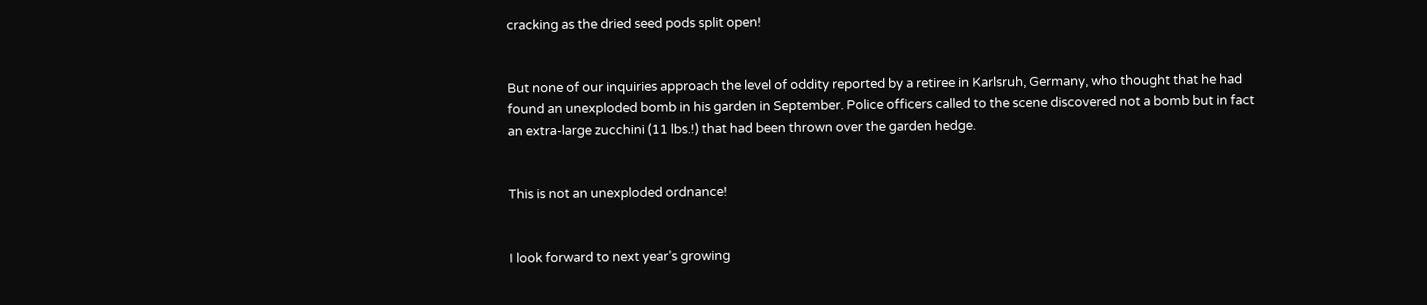cracking as the dried seed pods split open!


But none of our inquiries approach the level of oddity reported by a retiree in Karlsruh, Germany, who thought that he had found an unexploded bomb in his garden in September. Police officers called to the scene discovered not a bomb but in fact an extra-large zucchini (11 lbs.!) that had been thrown over the garden hedge.


This is not an unexploded ordnance!


I look forward to next year’s growing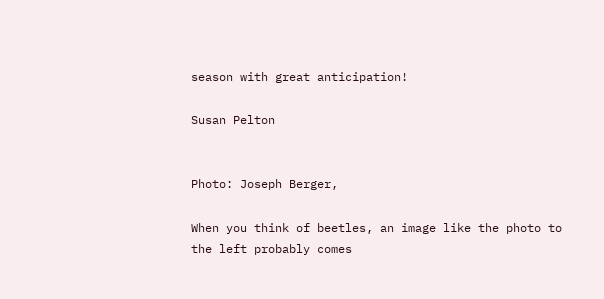season with great anticipation!

Susan Pelton


Photo: Joseph Berger,

When you think of beetles, an image like the photo to the left probably comes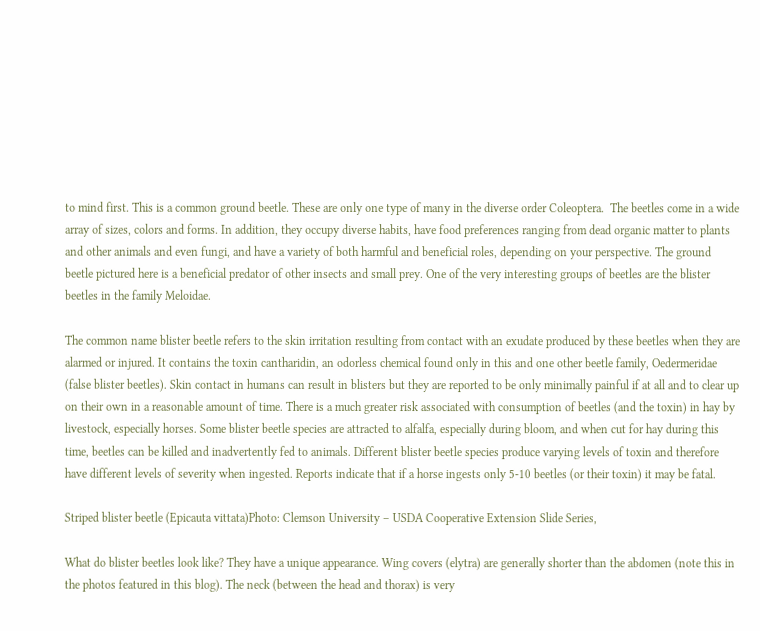to mind first. This is a common ground beetle. These are only one type of many in the diverse order Coleoptera.  The beetles come in a wide array of sizes, colors and forms. In addition, they occupy diverse habits, have food preferences ranging from dead organic matter to plants and other animals and even fungi, and have a variety of both harmful and beneficial roles, depending on your perspective. The ground beetle pictured here is a beneficial predator of other insects and small prey. One of the very interesting groups of beetles are the blister beetles in the family Meloidae.

The common name blister beetle refers to the skin irritation resulting from contact with an exudate produced by these beetles when they are alarmed or injured. It contains the toxin cantharidin, an odorless chemical found only in this and one other beetle family, Oedermeridae (false blister beetles). Skin contact in humans can result in blisters but they are reported to be only minimally painful if at all and to clear up on their own in a reasonable amount of time. There is a much greater risk associated with consumption of beetles (and the toxin) in hay by livestock, especially horses. Some blister beetle species are attracted to alfalfa, especially during bloom, and when cut for hay during this time, beetles can be killed and inadvertently fed to animals. Different blister beetle species produce varying levels of toxin and therefore have different levels of severity when ingested. Reports indicate that if a horse ingests only 5-10 beetles (or their toxin) it may be fatal.

Striped blister beetle (Epicauta vittata)Photo: Clemson University – USDA Cooperative Extension Slide Series,

What do blister beetles look like? They have a unique appearance. Wing covers (elytra) are generally shorter than the abdomen (note this in the photos featured in this blog). The neck (between the head and thorax) is very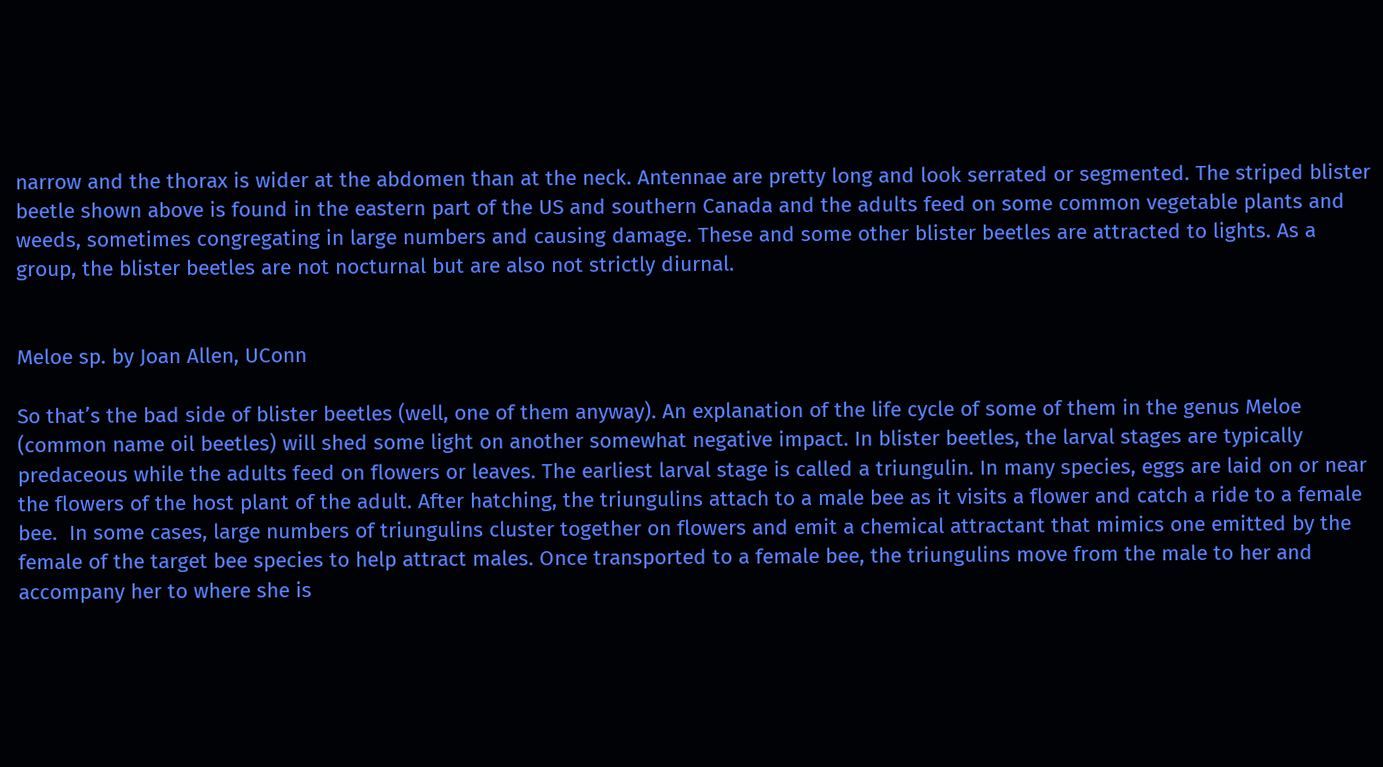narrow and the thorax is wider at the abdomen than at the neck. Antennae are pretty long and look serrated or segmented. The striped blister beetle shown above is found in the eastern part of the US and southern Canada and the adults feed on some common vegetable plants and weeds, sometimes congregating in large numbers and causing damage. These and some other blister beetles are attracted to lights. As a group, the blister beetles are not nocturnal but are also not strictly diurnal.


Meloe sp. by Joan Allen, UConn

So that’s the bad side of blister beetles (well, one of them anyway). An explanation of the life cycle of some of them in the genus Meloe (common name oil beetles) will shed some light on another somewhat negative impact. In blister beetles, the larval stages are typically predaceous while the adults feed on flowers or leaves. The earliest larval stage is called a triungulin. In many species, eggs are laid on or near the flowers of the host plant of the adult. After hatching, the triungulins attach to a male bee as it visits a flower and catch a ride to a female bee.  In some cases, large numbers of triungulins cluster together on flowers and emit a chemical attractant that mimics one emitted by the female of the target bee species to help attract males. Once transported to a female bee, the triungulins move from the male to her and accompany her to where she is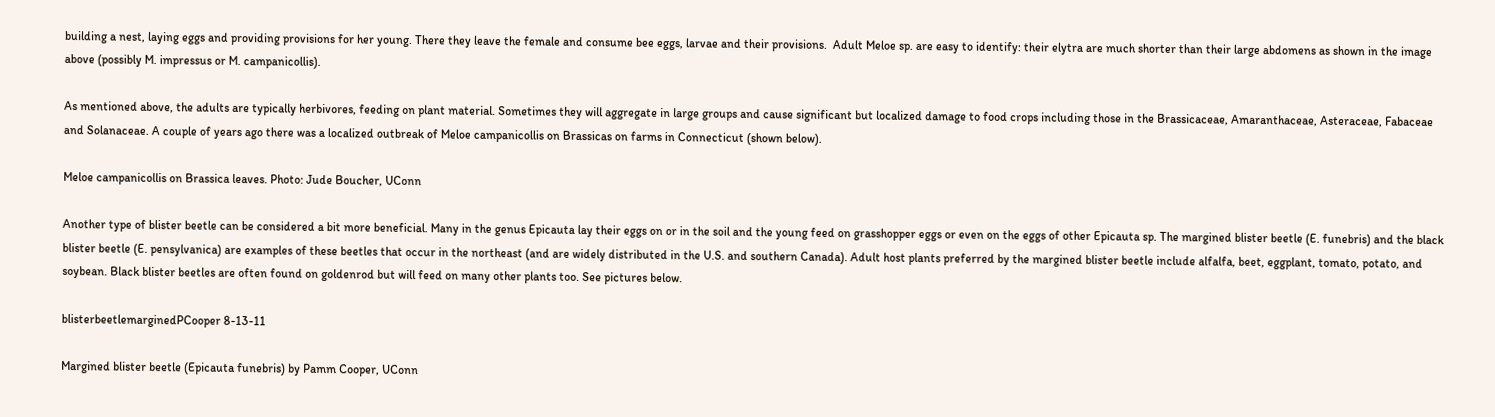building a nest, laying eggs and providing provisions for her young. There they leave the female and consume bee eggs, larvae and their provisions.  Adult Meloe sp. are easy to identify: their elytra are much shorter than their large abdomens as shown in the image above (possibly M. impressus or M. campanicollis).

As mentioned above, the adults are typically herbivores, feeding on plant material. Sometimes they will aggregate in large groups and cause significant but localized damage to food crops including those in the Brassicaceae, Amaranthaceae, Asteraceae, Fabaceae and Solanaceae. A couple of years ago there was a localized outbreak of Meloe campanicollis on Brassicas on farms in Connecticut (shown below).

Meloe campanicollis on Brassica leaves. Photo: Jude Boucher, UConn

Another type of blister beetle can be considered a bit more beneficial. Many in the genus Epicauta lay their eggs on or in the soil and the young feed on grasshopper eggs or even on the eggs of other Epicauta sp. The margined blister beetle (E. funebris) and the black blister beetle (E. pensylvanica) are examples of these beetles that occur in the northeast (and are widely distributed in the U.S. and southern Canada). Adult host plants preferred by the margined blister beetle include alfalfa, beet, eggplant, tomato, potato, and soybean. Black blister beetles are often found on goldenrod but will feed on many other plants too. See pictures below.

blisterbeetlemarginedPCooper 8-13-11

Margined blister beetle (Epicauta funebris) by Pamm Cooper, UConn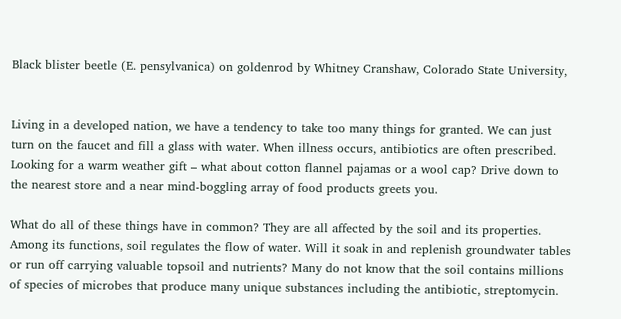Black blister beetle (E. pensylvanica) on goldenrod by Whitney Cranshaw, Colorado State University,


Living in a developed nation, we have a tendency to take too many things for granted. We can just turn on the faucet and fill a glass with water. When illness occurs, antibiotics are often prescribed. Looking for a warm weather gift – what about cotton flannel pajamas or a wool cap? Drive down to the nearest store and a near mind-boggling array of food products greets you.

What do all of these things have in common? They are all affected by the soil and its properties. Among its functions, soil regulates the flow of water. Will it soak in and replenish groundwater tables or run off carrying valuable topsoil and nutrients? Many do not know that the soil contains millions of species of microbes that produce many unique substances including the antibiotic, streptomycin.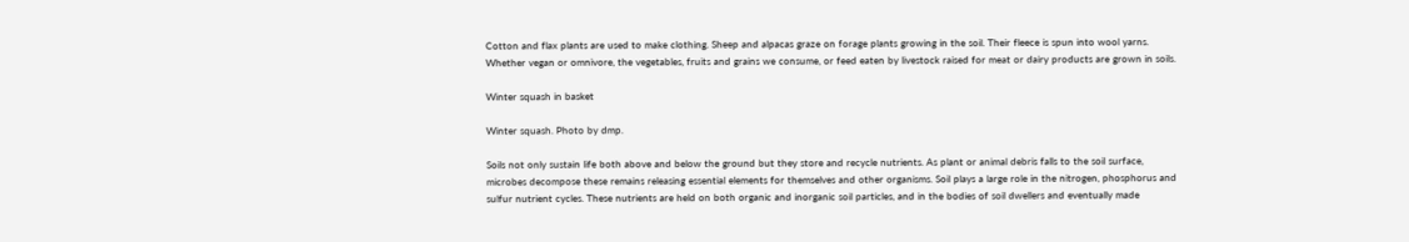Cotton and flax plants are used to make clothing. Sheep and alpacas graze on forage plants growing in the soil. Their fleece is spun into wool yarns. Whether vegan or omnivore, the vegetables, fruits and grains we consume, or feed eaten by livestock raised for meat or dairy products are grown in soils.

Winter squash in basket

Winter squash. Photo by dmp.

Soils not only sustain life both above and below the ground but they store and recycle nutrients. As plant or animal debris falls to the soil surface, microbes decompose these remains releasing essential elements for themselves and other organisms. Soil plays a large role in the nitrogen, phosphorus and sulfur nutrient cycles. These nutrients are held on both organic and inorganic soil particles, and in the bodies of soil dwellers and eventually made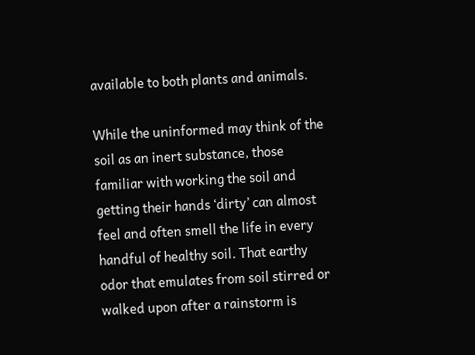available to both plants and animals.

While the uninformed may think of the soil as an inert substance, those familiar with working the soil and getting their hands ‘dirty’ can almost feel and often smell the life in every handful of healthy soil. That earthy odor that emulates from soil stirred or walked upon after a rainstorm is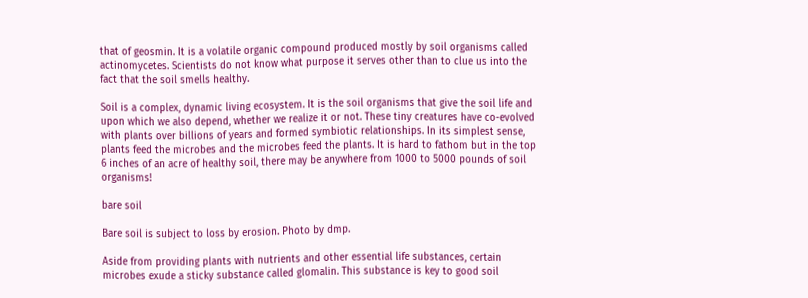that of geosmin. It is a volatile organic compound produced mostly by soil organisms called actinomycetes. Scientists do not know what purpose it serves other than to clue us into the fact that the soil smells healthy.

Soil is a complex, dynamic living ecosystem. It is the soil organisms that give the soil life and upon which we also depend, whether we realize it or not. These tiny creatures have co-evolved with plants over billions of years and formed symbiotic relationships. In its simplest sense, plants feed the microbes and the microbes feed the plants. It is hard to fathom but in the top 6 inches of an acre of healthy soil, there may be anywhere from 1000 to 5000 pounds of soil organisms!

bare soil

Bare soil is subject to loss by erosion. Photo by dmp.

Aside from providing plants with nutrients and other essential life substances, certain microbes exude a sticky substance called glomalin. This substance is key to good soil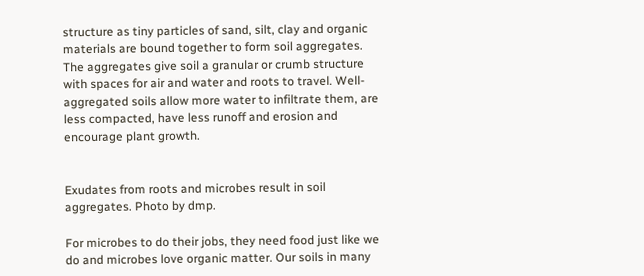structure as tiny particles of sand, silt, clay and organic materials are bound together to form soil aggregates. The aggregates give soil a granular or crumb structure with spaces for air and water and roots to travel. Well-aggregated soils allow more water to infiltrate them, are less compacted, have less runoff and erosion and encourage plant growth.


Exudates from roots and microbes result in soil aggregates. Photo by dmp.

For microbes to do their jobs, they need food just like we do and microbes love organic matter. Our soils in many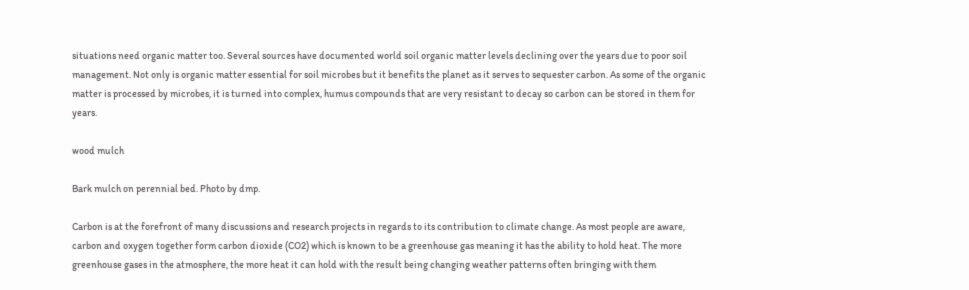situations need organic matter too. Several sources have documented world soil organic matter levels declining over the years due to poor soil management. Not only is organic matter essential for soil microbes but it benefits the planet as it serves to sequester carbon. As some of the organic matter is processed by microbes, it is turned into complex, humus compounds that are very resistant to decay so carbon can be stored in them for years.

wood mulch

Bark mulch on perennial bed. Photo by dmp.

Carbon is at the forefront of many discussions and research projects in regards to its contribution to climate change. As most people are aware, carbon and oxygen together form carbon dioxide (CO2) which is known to be a greenhouse gas meaning it has the ability to hold heat. The more greenhouse gases in the atmosphere, the more heat it can hold with the result being changing weather patterns often bringing with them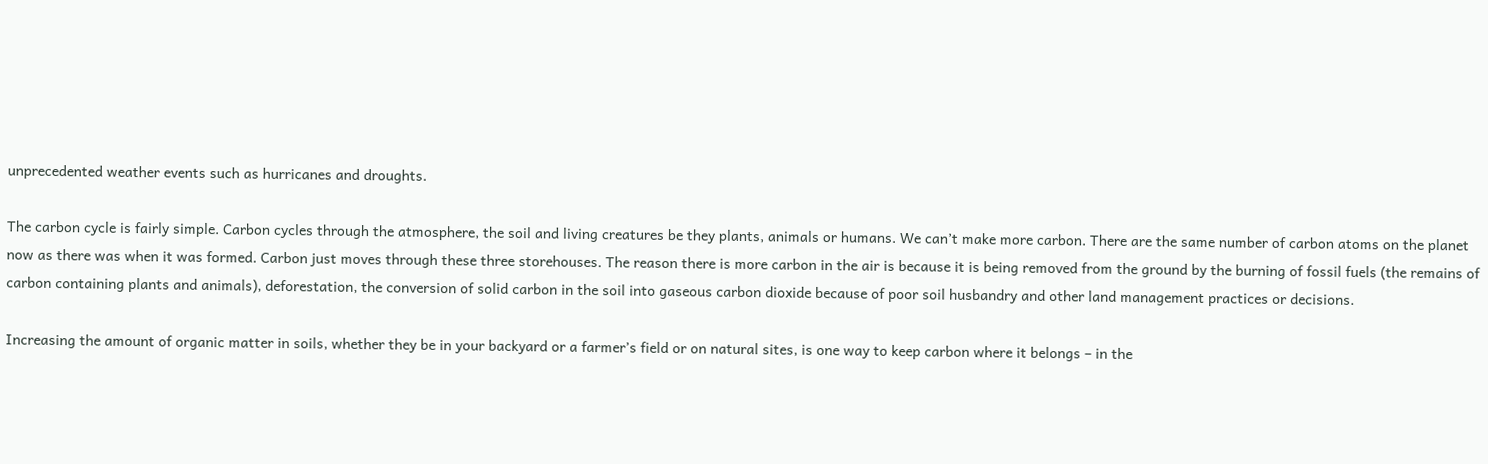unprecedented weather events such as hurricanes and droughts.

The carbon cycle is fairly simple. Carbon cycles through the atmosphere, the soil and living creatures be they plants, animals or humans. We can’t make more carbon. There are the same number of carbon atoms on the planet now as there was when it was formed. Carbon just moves through these three storehouses. The reason there is more carbon in the air is because it is being removed from the ground by the burning of fossil fuels (the remains of carbon containing plants and animals), deforestation, the conversion of solid carbon in the soil into gaseous carbon dioxide because of poor soil husbandry and other land management practices or decisions.

Increasing the amount of organic matter in soils, whether they be in your backyard or a farmer’s field or on natural sites, is one way to keep carbon where it belongs – in the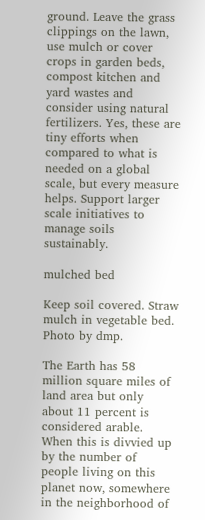ground. Leave the grass clippings on the lawn, use mulch or cover crops in garden beds, compost kitchen and yard wastes and consider using natural fertilizers. Yes, these are tiny efforts when compared to what is needed on a global scale, but every measure helps. Support larger scale initiatives to manage soils sustainably.

mulched bed

Keep soil covered. Straw mulch in vegetable bed. Photo by dmp.

The Earth has 58 million square miles of land area but only about 11 percent is considered arable. When this is divvied up by the number of people living on this planet now, somewhere in the neighborhood of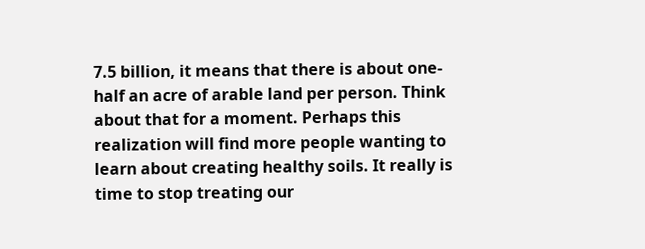7.5 billion, it means that there is about one-half an acre of arable land per person. Think about that for a moment. Perhaps this realization will find more people wanting to learn about creating healthy soils. It really is time to stop treating our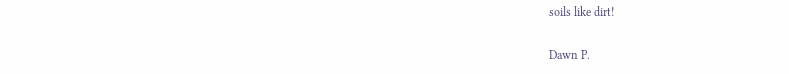soils like dirt!

Dawn P.